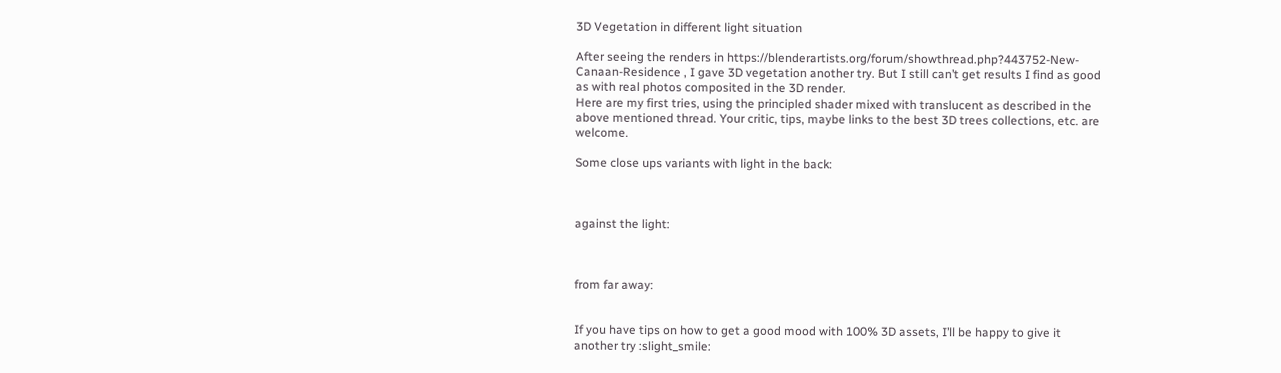3D Vegetation in different light situation

After seeing the renders in https://blenderartists.org/forum/showthread.php?443752-New-Canaan-Residence , I gave 3D vegetation another try. But I still can’t get results I find as good as with real photos composited in the 3D render.
Here are my first tries, using the principled shader mixed with translucent as described in the above mentioned thread. Your critic, tips, maybe links to the best 3D trees collections, etc. are welcome.

Some close ups variants with light in the back:



against the light:



from far away:


If you have tips on how to get a good mood with 100% 3D assets, I’ll be happy to give it another try :slight_smile: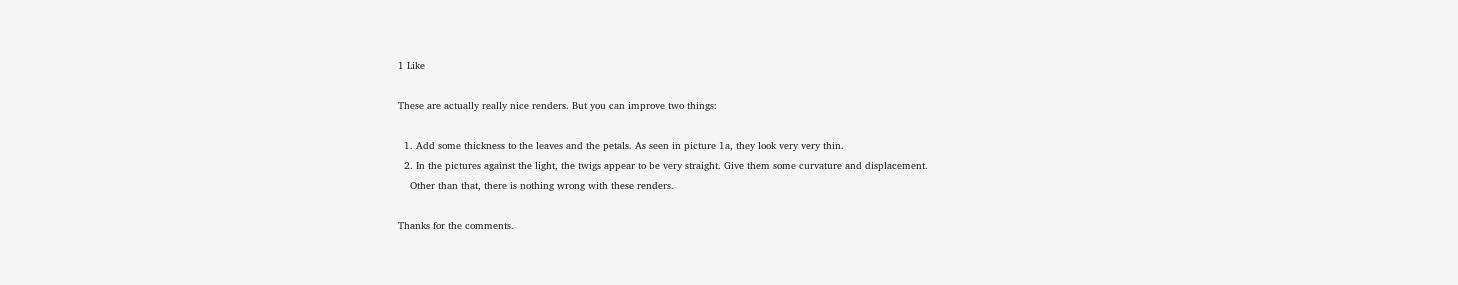1 Like

These are actually really nice renders. But you can improve two things:

  1. Add some thickness to the leaves and the petals. As seen in picture 1a, they look very very thin.
  2. In the pictures against the light, the twigs appear to be very straight. Give them some curvature and displacement.
    Other than that, there is nothing wrong with these renders.

Thanks for the comments.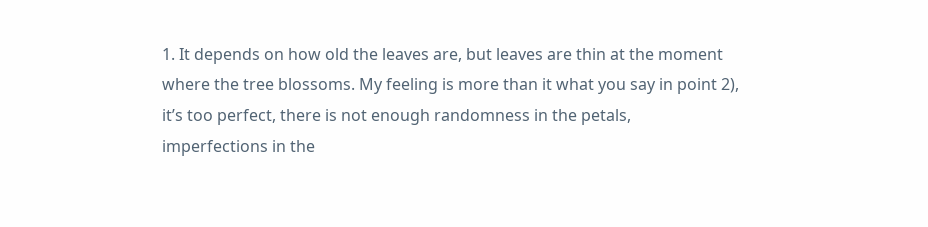1. It depends on how old the leaves are, but leaves are thin at the moment where the tree blossoms. My feeling is more than it what you say in point 2), it’s too perfect, there is not enough randomness in the petals, imperfections in the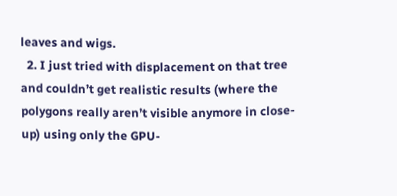leaves and wigs.
  2. I just tried with displacement on that tree and couldn’t get realistic results (where the polygons really aren’t visible anymore in close-up) using only the GPU-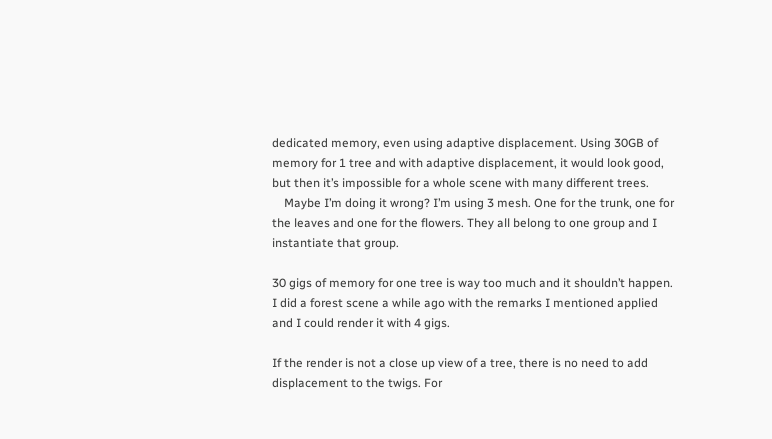dedicated memory, even using adaptive displacement. Using 30GB of memory for 1 tree and with adaptive displacement, it would look good, but then it’s impossible for a whole scene with many different trees.
    Maybe I’m doing it wrong? I’m using 3 mesh. One for the trunk, one for the leaves and one for the flowers. They all belong to one group and I instantiate that group.

30 gigs of memory for one tree is way too much and it shouldn’t happen. I did a forest scene a while ago with the remarks I mentioned applied and I could render it with 4 gigs.

If the render is not a close up view of a tree, there is no need to add displacement to the twigs. For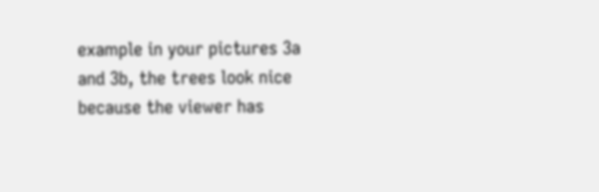example in your pictures 3a and 3b, the trees look nice because the viewer has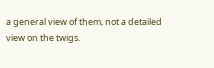a general view of them, not a detailed view on the twigs.